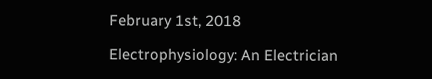February 1st, 2018

Electrophysiology: An Electrician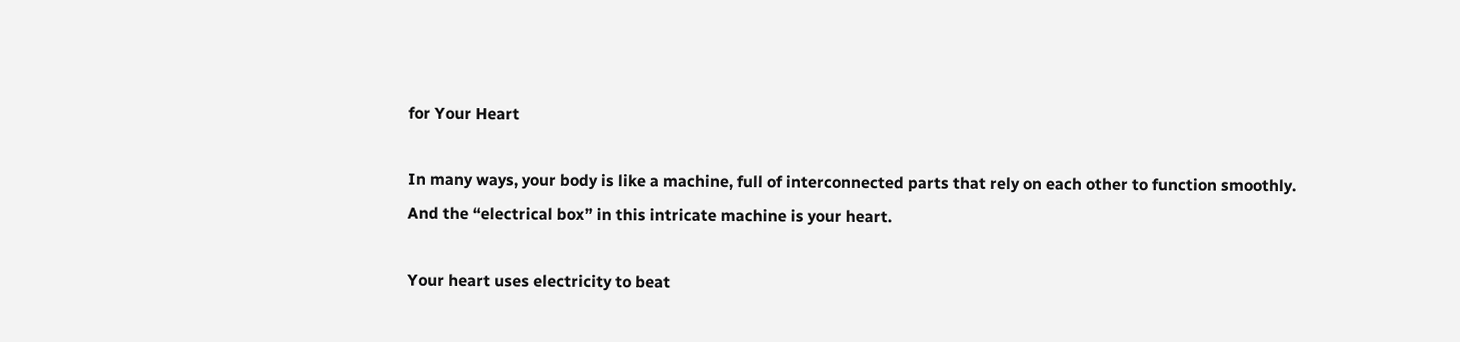for Your Heart

In many ways, your body is like a machine, full of interconnected parts that rely on each other to function smoothly. And the “electrical box” in this intricate machine is your heart.

Your heart uses electricity to beat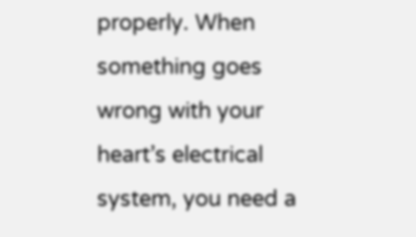properly. When something goes wrong with your heart’s electrical system, you need a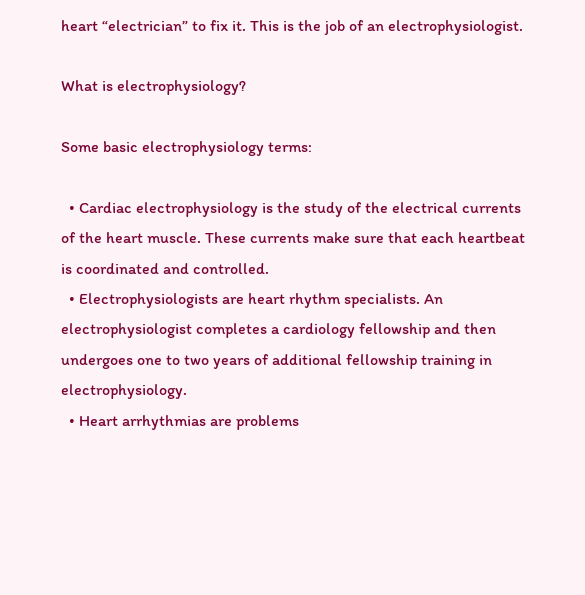heart “electrician” to fix it. This is the job of an electrophysiologist.

What is electrophysiology?

Some basic electrophysiology terms:

  • Cardiac electrophysiology is the study of the electrical currents of the heart muscle. These currents make sure that each heartbeat is coordinated and controlled.
  • Electrophysiologists are heart rhythm specialists. An electrophysiologist completes a cardiology fellowship and then undergoes one to two years of additional fellowship training in electrophysiology.
  • Heart arrhythmias are problems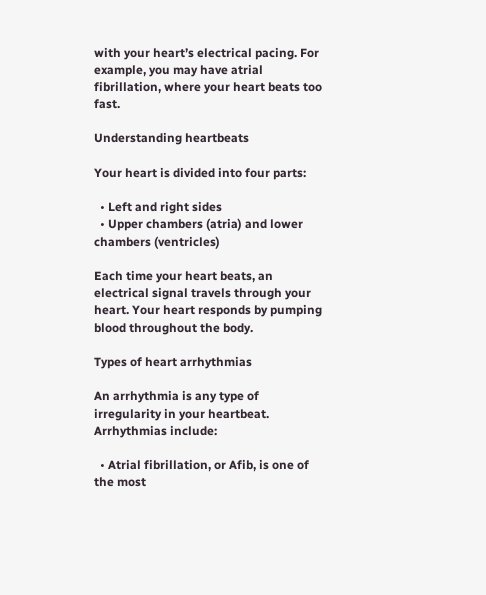with your heart’s electrical pacing. For example, you may have atrial fibrillation, where your heart beats too fast.

Understanding heartbeats

Your heart is divided into four parts:

  • Left and right sides
  • Upper chambers (atria) and lower chambers (ventricles)

Each time your heart beats, an electrical signal travels through your heart. Your heart responds by pumping blood throughout the body.

Types of heart arrhythmias

An arrhythmia is any type of irregularity in your heartbeat. Arrhythmias include:

  • Atrial fibrillation, or Afib, is one of the most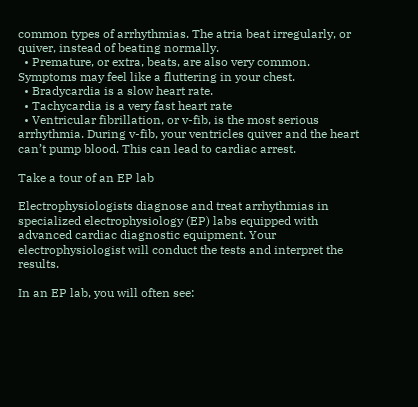common types of arrhythmias. The atria beat irregularly, or quiver, instead of beating normally.
  • Premature, or extra, beats, are also very common. Symptoms may feel like a fluttering in your chest.
  • Bradycardia is a slow heart rate.
  • Tachycardia is a very fast heart rate
  • Ventricular fibrillation, or v-fib, is the most serious arrhythmia. During v-fib, your ventricles quiver and the heart can’t pump blood. This can lead to cardiac arrest.

Take a tour of an EP lab

Electrophysiologists diagnose and treat arrhythmias in specialized electrophysiology (EP) labs equipped with advanced cardiac diagnostic equipment. Your electrophysiologist will conduct the tests and interpret the results.

In an EP lab, you will often see: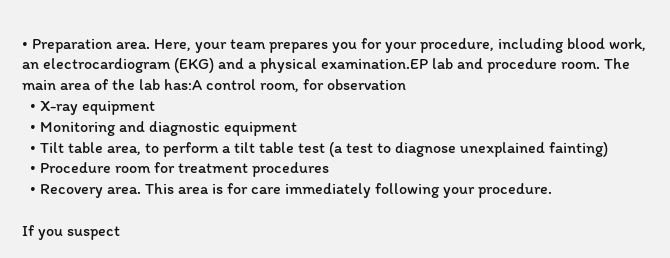• Preparation area. Here, your team prepares you for your procedure, including blood work, an electrocardiogram (EKG) and a physical examination.EP lab and procedure room. The main area of the lab has:A control room, for observation
  • X-ray equipment
  • Monitoring and diagnostic equipment
  • Tilt table area, to perform a tilt table test (a test to diagnose unexplained fainting)
  • Procedure room for treatment procedures
  • Recovery area. This area is for care immediately following your procedure.

If you suspect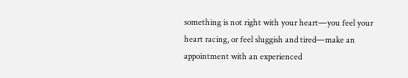something is not right with your heart—you feel your heart racing, or feel sluggish and tired—make an appointment with an experienced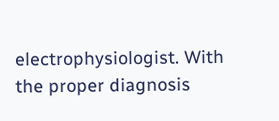electrophysiologist. With the proper diagnosis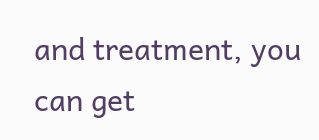and treatment, you can get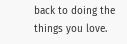back to doing the things you love.